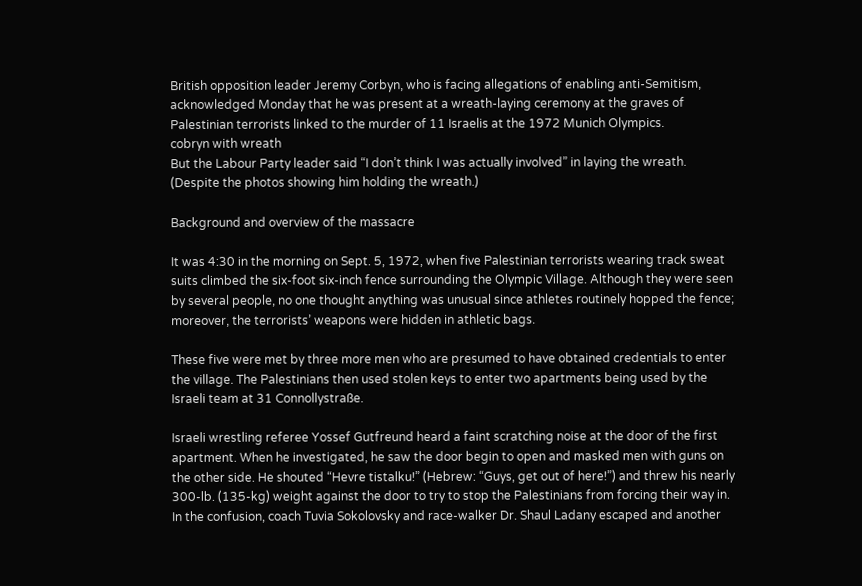British opposition leader Jeremy Corbyn, who is facing allegations of enabling anti-Semitism, acknowledged Monday that he was present at a wreath-laying ceremony at the graves of Palestinian terrorists linked to the murder of 11 Israelis at the 1972 Munich Olympics.
cobryn with wreath
But the Labour Party leader said “I don’t think I was actually involved” in laying the wreath. (Despite the photos showing him holding the wreath.)

Background and overview of the massacre

It was 4:30 in the morning on Sept. 5, 1972, when five Palestinian terrorists wearing track sweat suits climbed the six-foot six-inch fence surrounding the Olympic Village. Although they were seen by several people, no one thought anything was unusual since athletes routinely hopped the fence; moreover, the terrorists’ weapons were hidden in athletic bags.

These five were met by three more men who are presumed to have obtained credentials to enter the village. The Palestinians then used stolen keys to enter two apartments being used by the Israeli team at 31 Connollystraße.

Israeli wrestling referee Yossef Gutfreund heard a faint scratching noise at the door of the first apartment. When he investigated, he saw the door begin to open and masked men with guns on the other side. He shouted “Hevre tistalku!” (Hebrew: “Guys, get out of here!”) and threw his nearly 300-lb. (135-kg) weight against the door to try to stop the Palestinians from forcing their way in. In the confusion, coach Tuvia Sokolovsky and race-walker Dr. Shaul Ladany escaped and another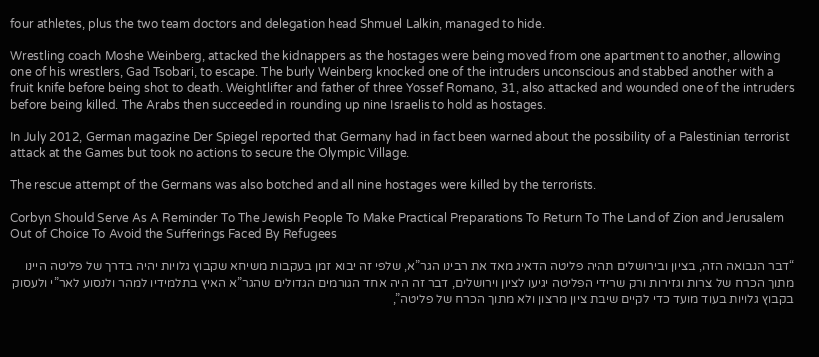four athletes, plus the two team doctors and delegation head Shmuel Lalkin, managed to hide.

Wrestling coach Moshe Weinberg, attacked the kidnappers as the hostages were being moved from one apartment to another, allowing one of his wrestlers, Gad Tsobari, to escape. The burly Weinberg knocked one of the intruders unconscious and stabbed another with a fruit knife before being shot to death. Weightlifter and father of three Yossef Romano, 31, also attacked and wounded one of the intruders before being killed. The Arabs then succeeded in rounding up nine Israelis to hold as hostages.

In July 2012, German magazine Der Spiegel reported that Germany had in fact been warned about the possibility of a Palestinian terrorist attack at the Games but took no actions to secure the Olympic Village.

The rescue attempt of the Germans was also botched and all nine hostages were killed by the terrorists.

Corbyn Should Serve As A Reminder To The Jewish People To Make Practical Preparations To Return To The Land of Zion and Jerusalem Out of Choice To Avoid the Sufferings Faced By Refugees

“דבר הנבואה הזה, בציון ובירושלים תהיה פליטה הדאיג מאד את רבינו הגר”א, שלפי זה יבוא זמן בעקבות משיחא שקבוץ גלויות יהיה בדרך של פליטה היינו מתוך הכרח של צרות וגזירות ורק שרידי הפליטה יגיעו לציון וירושלים, דבר זה היה אחד הגורמים הגדולים שהגר”א האיץ בתלמידיו למהר ולנסוע לאר”י ולעסוק בקבוץ גלויות בעוד מועד כדי לקיים שיבת ציון מרצון ולא מתוך הכרח של פליטה”,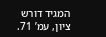המגיד דורש ציון, עמ’ 71.